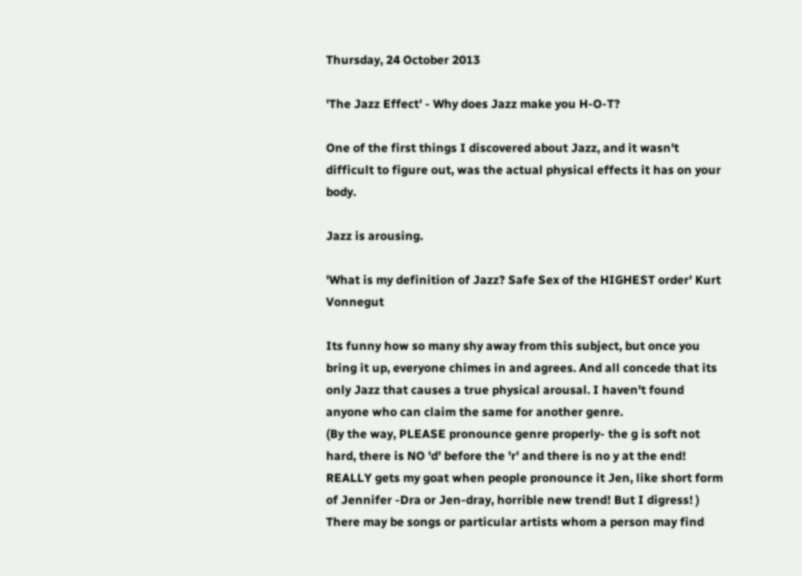Thursday, 24 October 2013

'The Jazz Effect' - Why does Jazz make you H-O-T?

One of the first things I discovered about Jazz, and it wasn't difficult to figure out, was the actual physical effects it has on your body.

Jazz is arousing.

'What is my definition of Jazz? Safe Sex of the HIGHEST order' Kurt Vonnegut

Its funny how so many shy away from this subject, but once you bring it up, everyone chimes in and agrees. And all concede that its only Jazz that causes a true physical arousal. I haven't found anyone who can claim the same for another genre.
(By the way, PLEASE pronounce genre properly- the g is soft not hard, there is NO 'd' before the 'r' and there is no y at the end! REALLY gets my goat when people pronounce it Jen, like short form of Jennifer -Dra or Jen-dray, horrible new trend! But I digress! )
There may be songs or particular artists whom a person may find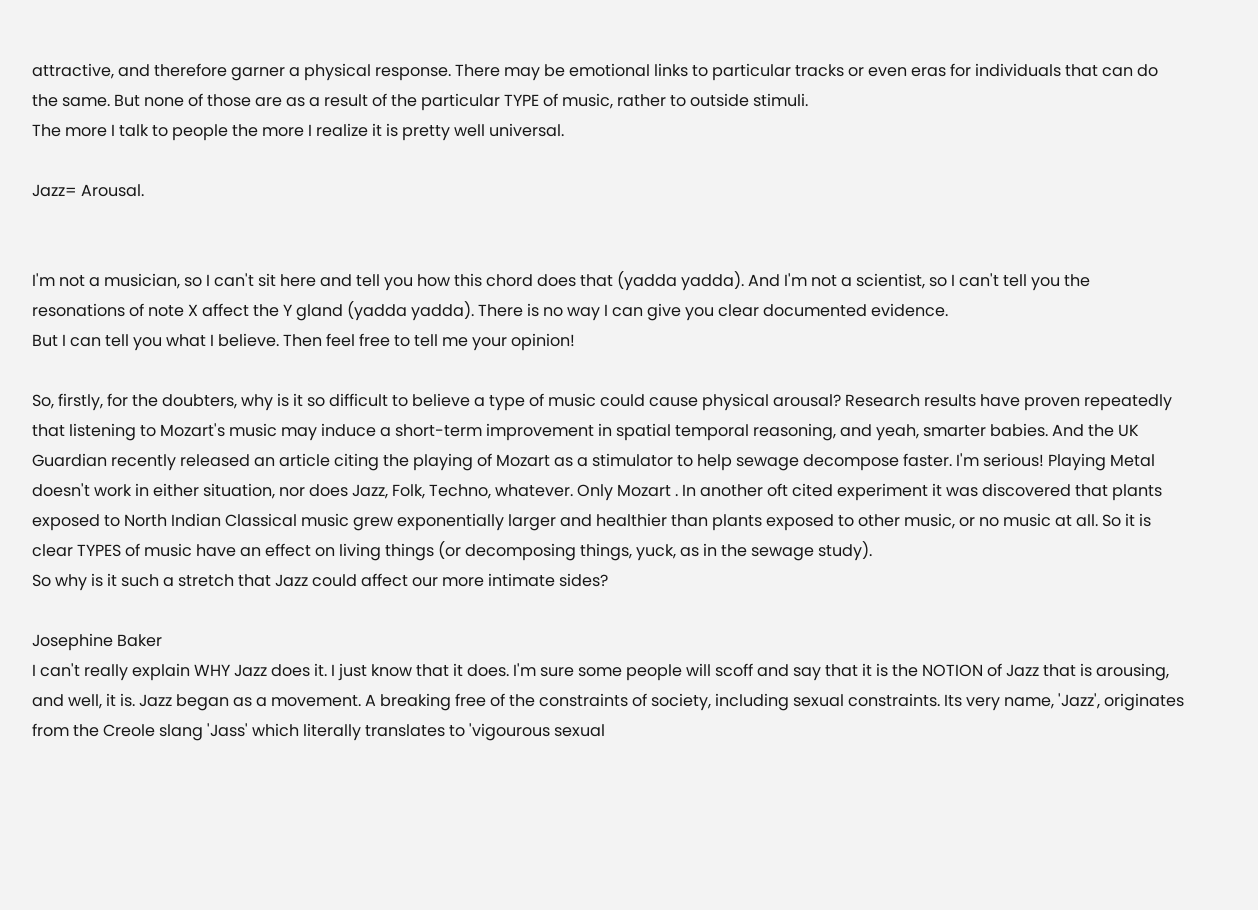attractive, and therefore garner a physical response. There may be emotional links to particular tracks or even eras for individuals that can do the same. But none of those are as a result of the particular TYPE of music, rather to outside stimuli.
The more I talk to people the more I realize it is pretty well universal.

Jazz= Arousal.


I'm not a musician, so I can't sit here and tell you how this chord does that (yadda yadda). And I'm not a scientist, so I can't tell you the resonations of note X affect the Y gland (yadda yadda). There is no way I can give you clear documented evidence.
But I can tell you what I believe. Then feel free to tell me your opinion!

So, firstly, for the doubters, why is it so difficult to believe a type of music could cause physical arousal? Research results have proven repeatedly that listening to Mozart's music may induce a short-term improvement in spatial temporal reasoning, and yeah, smarter babies. And the UK Guardian recently released an article citing the playing of Mozart as a stimulator to help sewage decompose faster. I'm serious! Playing Metal doesn't work in either situation, nor does Jazz, Folk, Techno, whatever. Only Mozart . In another oft cited experiment it was discovered that plants exposed to North Indian Classical music grew exponentially larger and healthier than plants exposed to other music, or no music at all. So it is clear TYPES of music have an effect on living things (or decomposing things, yuck, as in the sewage study).
So why is it such a stretch that Jazz could affect our more intimate sides?

Josephine Baker
I can't really explain WHY Jazz does it. I just know that it does. I'm sure some people will scoff and say that it is the NOTION of Jazz that is arousing, and well, it is. Jazz began as a movement. A breaking free of the constraints of society, including sexual constraints. Its very name, 'Jazz', originates from the Creole slang 'Jass' which literally translates to 'vigourous sexual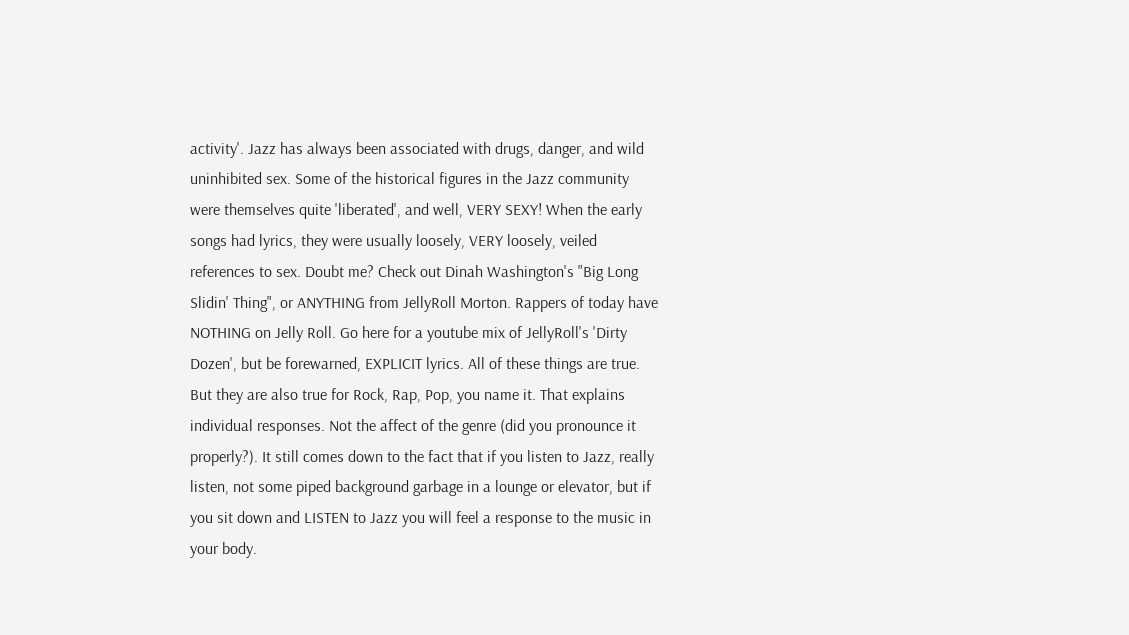activity'. Jazz has always been associated with drugs, danger, and wild uninhibited sex. Some of the historical figures in the Jazz community were themselves quite 'liberated', and well, VERY SEXY! When the early songs had lyrics, they were usually loosely, VERY loosely, veiled references to sex. Doubt me? Check out Dinah Washington's "Big Long Slidin' Thing", or ANYTHING from JellyRoll Morton. Rappers of today have NOTHING on Jelly Roll. Go here for a youtube mix of JellyRoll's 'Dirty Dozen', but be forewarned, EXPLICIT lyrics. All of these things are true. But they are also true for Rock, Rap, Pop, you name it. That explains individual responses. Not the affect of the genre (did you pronounce it properly?). It still comes down to the fact that if you listen to Jazz, really listen, not some piped background garbage in a lounge or elevator, but if you sit down and LISTEN to Jazz you will feel a response to the music in your body.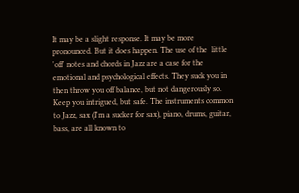It may be a slight response. It may be more pronounced. But it does happen. The use of the  little 'off' notes and chords in Jazz are a case for the emotional and psychological effects. They suck you in then throw you off balance, but not dangerously so. Keep you intrigued, but safe. The instruments common to Jazz, sax (I'm a sucker for sax), piano, drums, guitar, bass, are all known to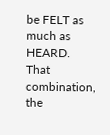be FELT as much as HEARD. That combination, the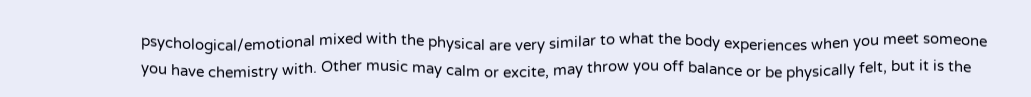psychological/emotional mixed with the physical are very similar to what the body experiences when you meet someone you have chemistry with. Other music may calm or excite, may throw you off balance or be physically felt, but it is the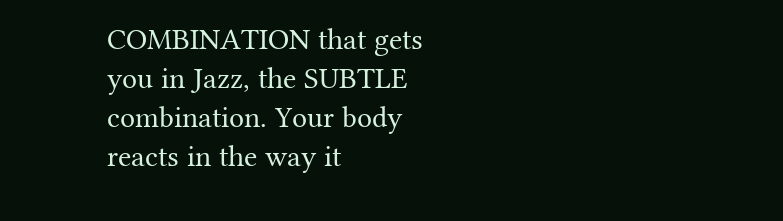COMBINATION that gets you in Jazz, the SUBTLE combination. Your body reacts in the way it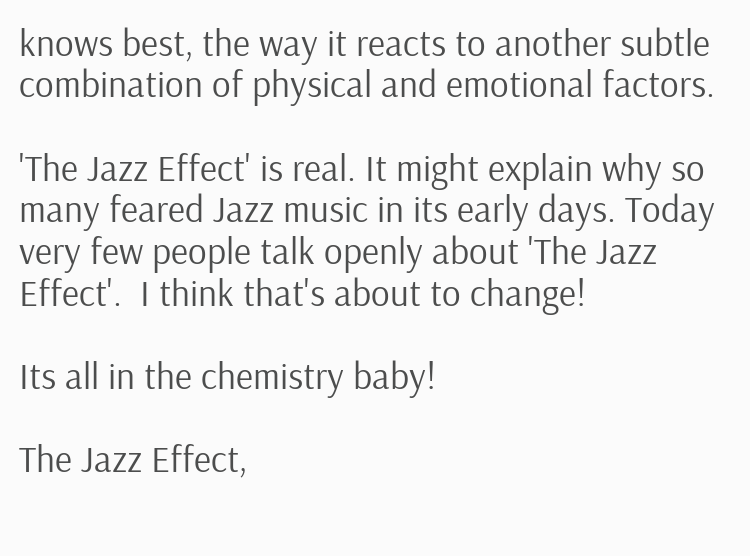knows best, the way it reacts to another subtle combination of physical and emotional factors.

'The Jazz Effect' is real. It might explain why so many feared Jazz music in its early days. Today very few people talk openly about 'The Jazz Effect'.  I think that's about to change!

Its all in the chemistry baby!

The Jazz Effect,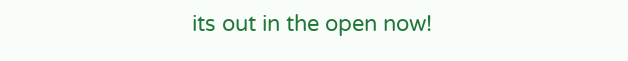its out in the open now!